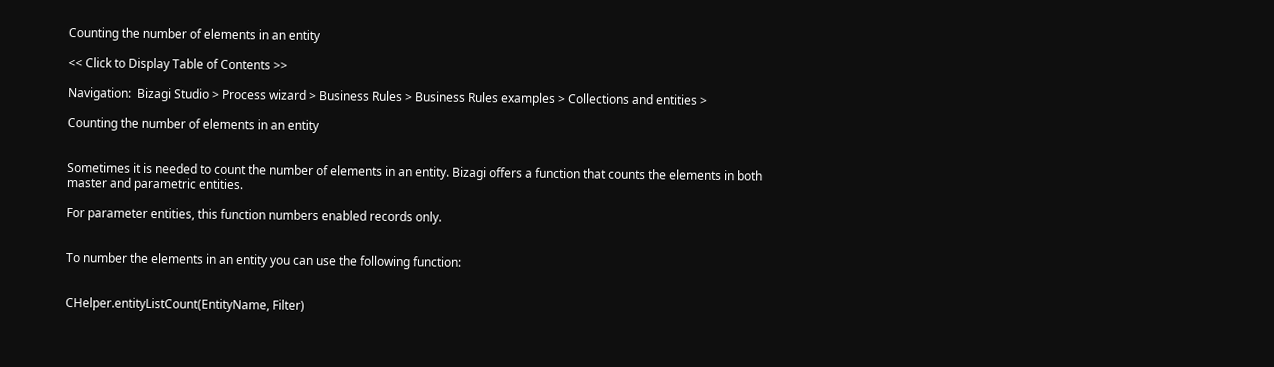Counting the number of elements in an entity

<< Click to Display Table of Contents >>

Navigation:  Bizagi Studio > Process wizard > Business Rules > Business Rules examples > Collections and entities >

Counting the number of elements in an entity


Sometimes it is needed to count the number of elements in an entity. Bizagi offers a function that counts the elements in both master and parametric entities.

For parameter entities, this function numbers enabled records only.


To number the elements in an entity you can use the following function:


CHelper.entityListCount(EntityName, Filter)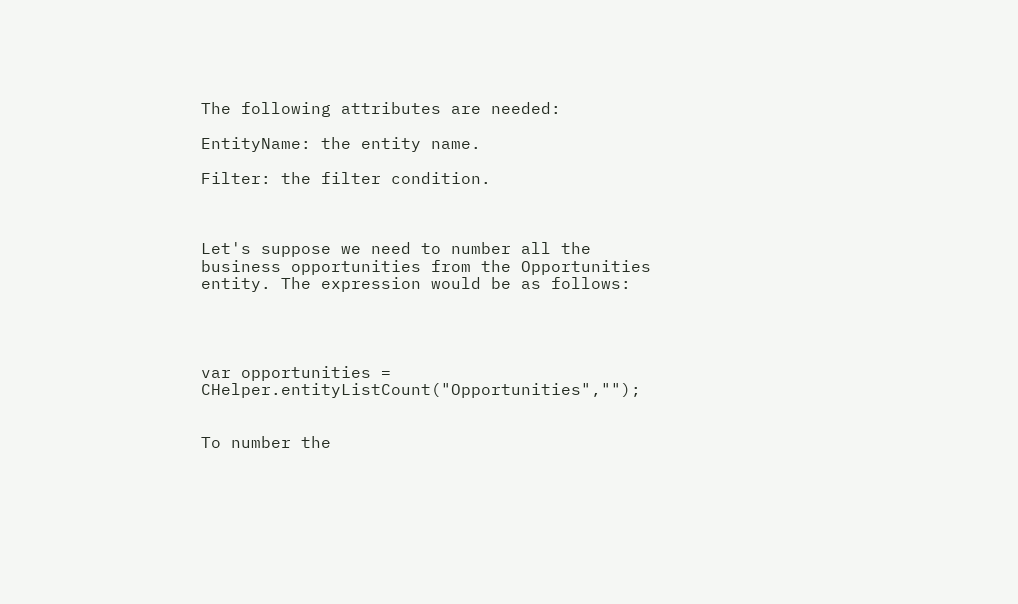The following attributes are needed:

EntityName: the entity name.

Filter: the filter condition.



Let's suppose we need to number all the business opportunities from the Opportunities entity. The expression would be as follows:




var opportunities = CHelper.entityListCount("Opportunities","");


To number the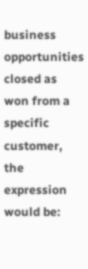business opportunities closed as won from a specific customer, the expression would be: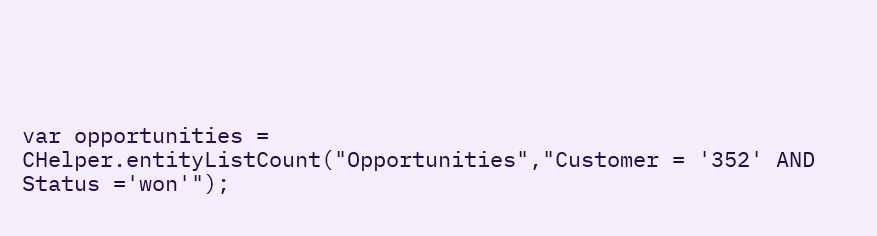var opportunities = CHelper.entityListCount("Opportunities","Customer = '352' AND Status ='won'");